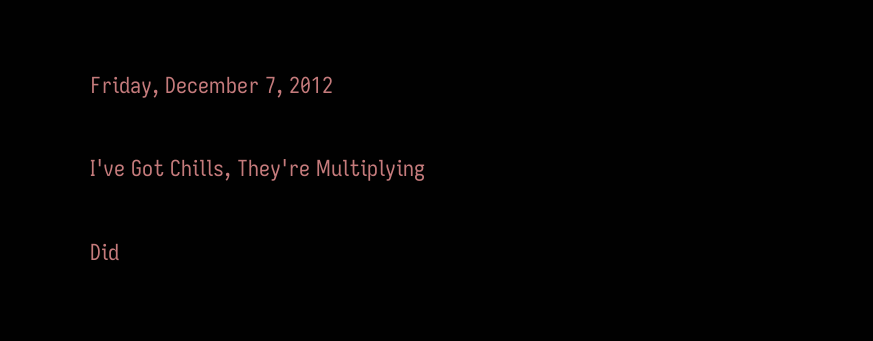Friday, December 7, 2012

I've Got Chills, They're Multiplying

Did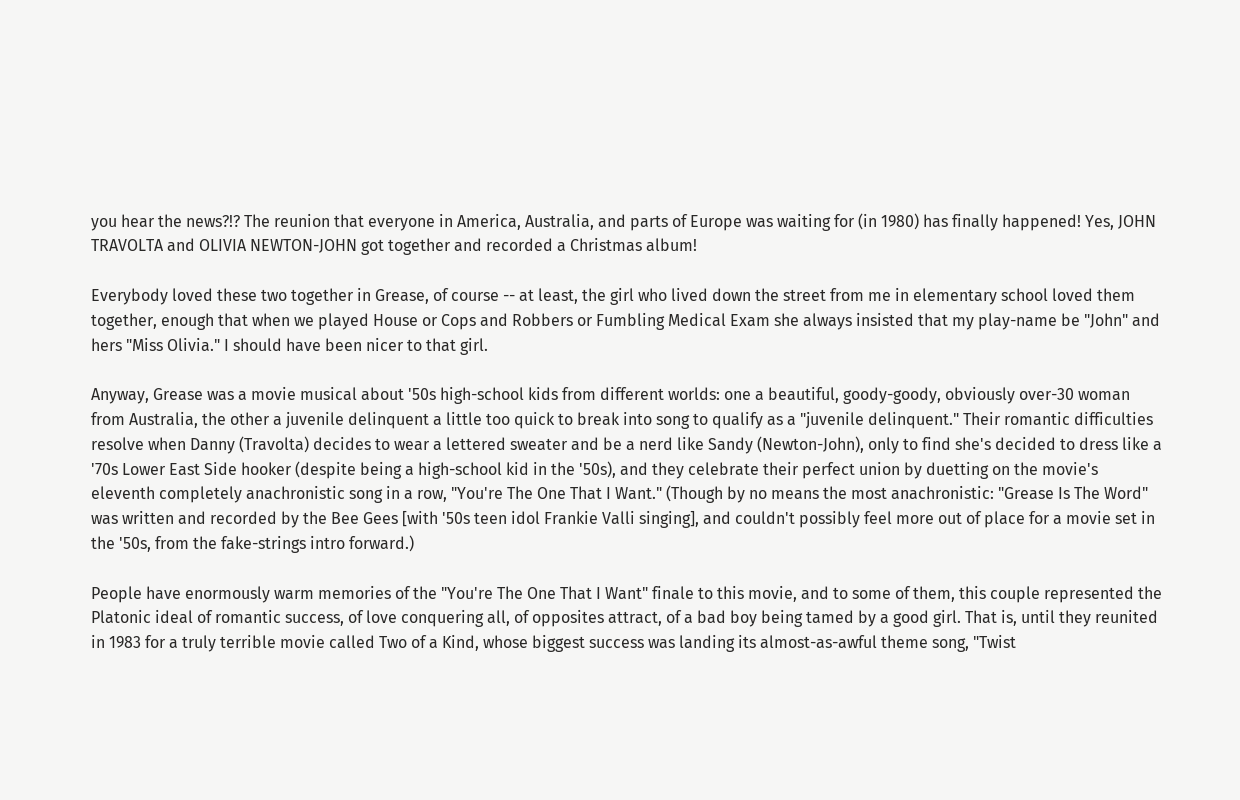you hear the news?!? The reunion that everyone in America, Australia, and parts of Europe was waiting for (in 1980) has finally happened! Yes, JOHN TRAVOLTA and OLIVIA NEWTON-JOHN got together and recorded a Christmas album!

Everybody loved these two together in Grease, of course -- at least, the girl who lived down the street from me in elementary school loved them together, enough that when we played House or Cops and Robbers or Fumbling Medical Exam she always insisted that my play-name be "John" and hers "Miss Olivia." I should have been nicer to that girl.

Anyway, Grease was a movie musical about '50s high-school kids from different worlds: one a beautiful, goody-goody, obviously over-30 woman from Australia, the other a juvenile delinquent a little too quick to break into song to qualify as a "juvenile delinquent." Their romantic difficulties resolve when Danny (Travolta) decides to wear a lettered sweater and be a nerd like Sandy (Newton-John), only to find she's decided to dress like a '70s Lower East Side hooker (despite being a high-school kid in the '50s), and they celebrate their perfect union by duetting on the movie's eleventh completely anachronistic song in a row, "You're The One That I Want." (Though by no means the most anachronistic: "Grease Is The Word" was written and recorded by the Bee Gees [with '50s teen idol Frankie Valli singing], and couldn't possibly feel more out of place for a movie set in the '50s, from the fake-strings intro forward.)

People have enormously warm memories of the "You're The One That I Want" finale to this movie, and to some of them, this couple represented the Platonic ideal of romantic success, of love conquering all, of opposites attract, of a bad boy being tamed by a good girl. That is, until they reunited in 1983 for a truly terrible movie called Two of a Kind, whose biggest success was landing its almost-as-awful theme song, "Twist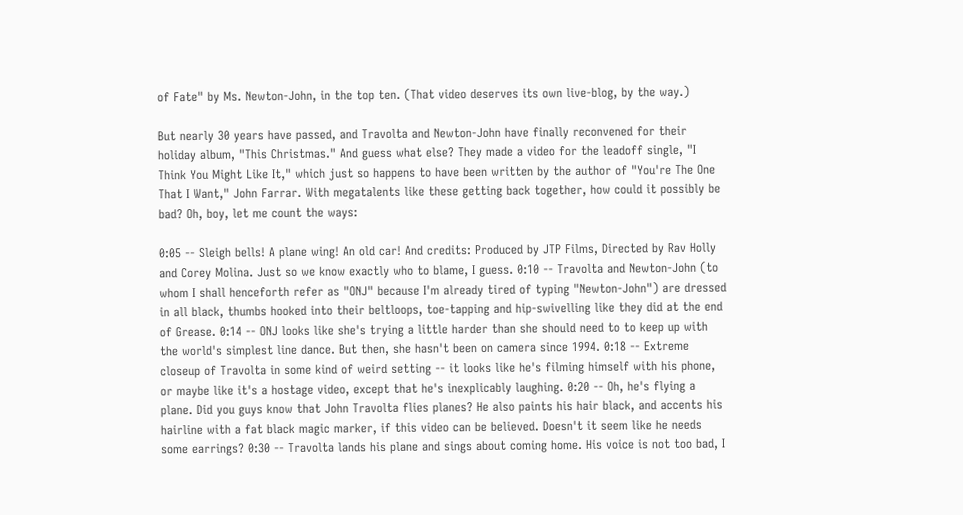of Fate" by Ms. Newton-John, in the top ten. (That video deserves its own live-blog, by the way.)

But nearly 30 years have passed, and Travolta and Newton-John have finally reconvened for their holiday album, "This Christmas." And guess what else? They made a video for the leadoff single, "I Think You Might Like It," which just so happens to have been written by the author of "You're The One That I Want," John Farrar. With megatalents like these getting back together, how could it possibly be bad? Oh, boy, let me count the ways:

0:05 -- Sleigh bells! A plane wing! An old car! And credits: Produced by JTP Films, Directed by Rav Holly and Corey Molina. Just so we know exactly who to blame, I guess. 0:10 -- Travolta and Newton-John (to whom I shall henceforth refer as "ONJ" because I'm already tired of typing "Newton-John") are dressed in all black, thumbs hooked into their beltloops, toe-tapping and hip-swivelling like they did at the end of Grease. 0:14 -- ONJ looks like she's trying a little harder than she should need to to keep up with the world's simplest line dance. But then, she hasn't been on camera since 1994. 0:18 -- Extreme closeup of Travolta in some kind of weird setting -- it looks like he's filming himself with his phone, or maybe like it's a hostage video, except that he's inexplicably laughing. 0:20 -- Oh, he's flying a plane. Did you guys know that John Travolta flies planes? He also paints his hair black, and accents his hairline with a fat black magic marker, if this video can be believed. Doesn't it seem like he needs some earrings? 0:30 -- Travolta lands his plane and sings about coming home. His voice is not too bad, I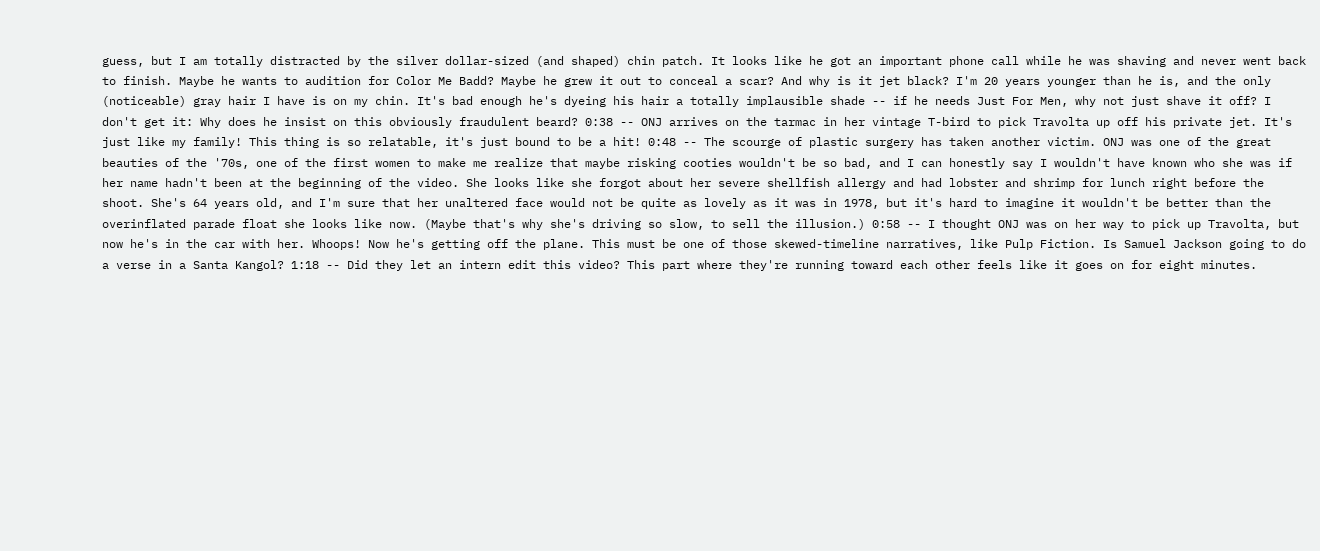guess, but I am totally distracted by the silver dollar-sized (and shaped) chin patch. It looks like he got an important phone call while he was shaving and never went back to finish. Maybe he wants to audition for Color Me Badd? Maybe he grew it out to conceal a scar? And why is it jet black? I'm 20 years younger than he is, and the only (noticeable) gray hair I have is on my chin. It's bad enough he's dyeing his hair a totally implausible shade -- if he needs Just For Men, why not just shave it off? I don't get it: Why does he insist on this obviously fraudulent beard? 0:38 -- ONJ arrives on the tarmac in her vintage T-bird to pick Travolta up off his private jet. It's just like my family! This thing is so relatable, it's just bound to be a hit! 0:48 -- The scourge of plastic surgery has taken another victim. ONJ was one of the great beauties of the '70s, one of the first women to make me realize that maybe risking cooties wouldn't be so bad, and I can honestly say I wouldn't have known who she was if her name hadn't been at the beginning of the video. She looks like she forgot about her severe shellfish allergy and had lobster and shrimp for lunch right before the shoot. She's 64 years old, and I'm sure that her unaltered face would not be quite as lovely as it was in 1978, but it's hard to imagine it wouldn't be better than the overinflated parade float she looks like now. (Maybe that's why she's driving so slow, to sell the illusion.) 0:58 -- I thought ONJ was on her way to pick up Travolta, but now he's in the car with her. Whoops! Now he's getting off the plane. This must be one of those skewed-timeline narratives, like Pulp Fiction. Is Samuel Jackson going to do a verse in a Santa Kangol? 1:18 -- Did they let an intern edit this video? This part where they're running toward each other feels like it goes on for eight minutes.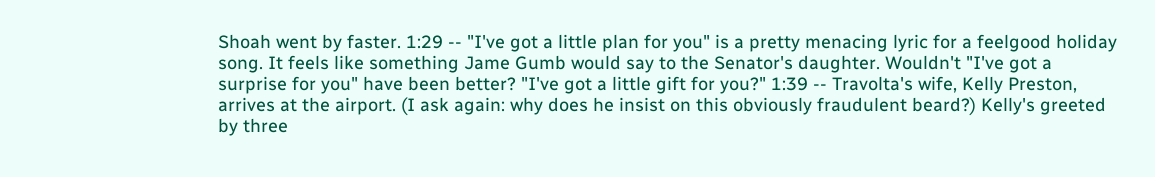Shoah went by faster. 1:29 -- "I've got a little plan for you" is a pretty menacing lyric for a feelgood holiday song. It feels like something Jame Gumb would say to the Senator's daughter. Wouldn't "I've got a surprise for you" have been better? "I've got a little gift for you?" 1:39 -- Travolta's wife, Kelly Preston, arrives at the airport. (I ask again: why does he insist on this obviously fraudulent beard?) Kelly's greeted by three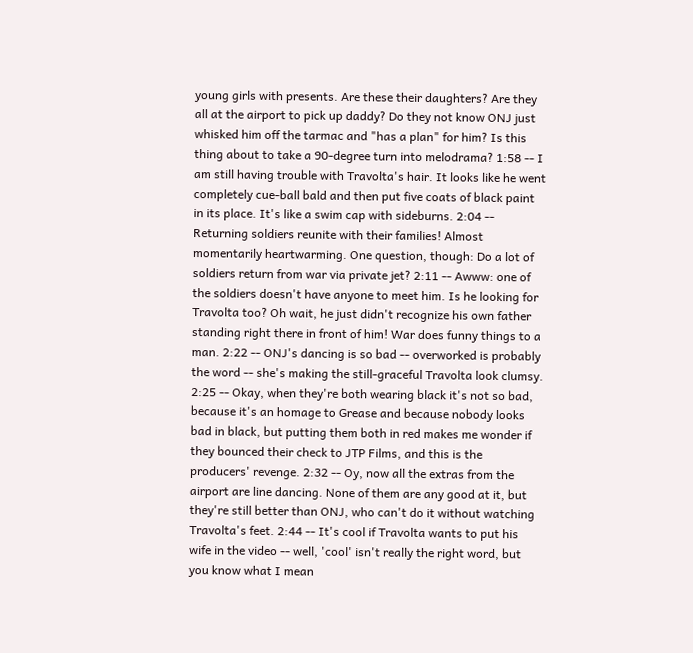young girls with presents. Are these their daughters? Are they all at the airport to pick up daddy? Do they not know ONJ just whisked him off the tarmac and "has a plan" for him? Is this thing about to take a 90-degree turn into melodrama? 1:58 -- I am still having trouble with Travolta's hair. It looks like he went completely cue-ball bald and then put five coats of black paint in its place. It's like a swim cap with sideburns. 2:04 -- Returning soldiers reunite with their families! Almost momentarily heartwarming. One question, though: Do a lot of soldiers return from war via private jet? 2:11 -- Awww: one of the soldiers doesn't have anyone to meet him. Is he looking for Travolta too? Oh wait, he just didn't recognize his own father standing right there in front of him! War does funny things to a man. 2:22 -- ONJ's dancing is so bad -- overworked is probably the word -- she's making the still-graceful Travolta look clumsy. 2:25 -- Okay, when they're both wearing black it's not so bad, because it's an homage to Grease and because nobody looks bad in black, but putting them both in red makes me wonder if they bounced their check to JTP Films, and this is the producers' revenge. 2:32 -- Oy, now all the extras from the airport are line dancing. None of them are any good at it, but they're still better than ONJ, who can't do it without watching Travolta's feet. 2:44 -- It's cool if Travolta wants to put his wife in the video -- well, 'cool' isn't really the right word, but you know what I mean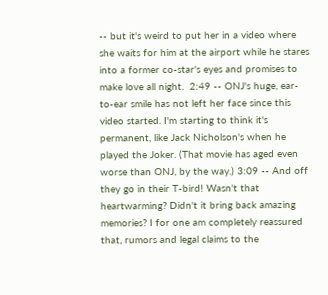-- but it's weird to put her in a video where she waits for him at the airport while he stares into a former co-star's eyes and promises to make love all night.  2:49 -- ONJ's huge, ear-to-ear smile has not left her face since this video started. I'm starting to think it's permanent, like Jack Nicholson's when he played the Joker. (That movie has aged even worse than ONJ, by the way.) 3:09 -- And off they go in their T-bird! Wasn't that heartwarming? Didn't it bring back amazing memories? I for one am completely reassured that, rumors and legal claims to the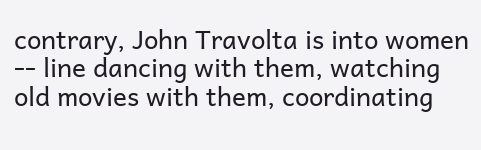contrary, John Travolta is into women -- line dancing with them, watching old movies with them, coordinating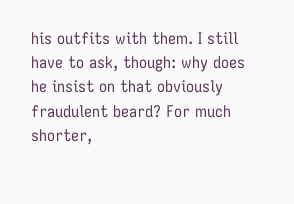his outfits with them. I still have to ask, though: why does he insist on that obviously fraudulent beard? For much shorter,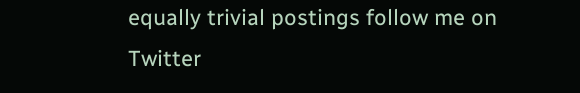equally trivial postings follow me on Twitter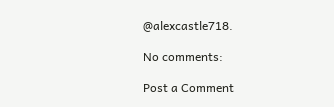@alexcastle718.

No comments:

Post a Comment